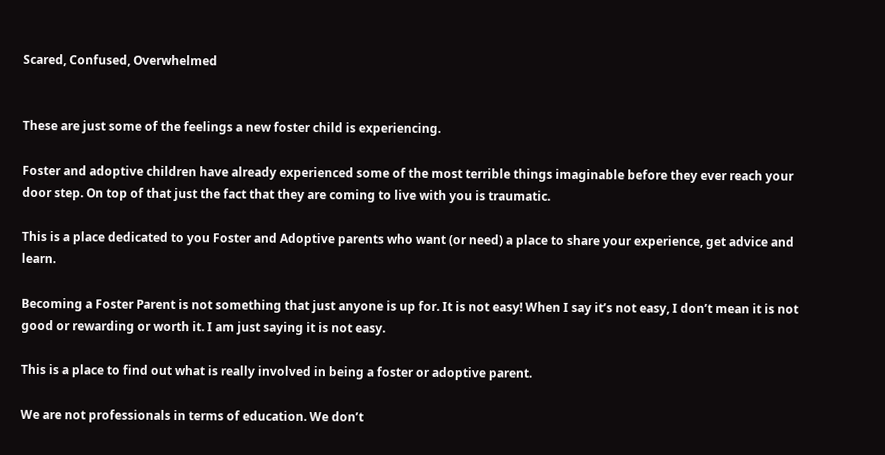Scared, Confused, Overwhelmed


These are just some of the feelings a new foster child is experiencing.

Foster and adoptive children have already experienced some of the most terrible things imaginable before they ever reach your door step. On top of that just the fact that they are coming to live with you is traumatic.

This is a place dedicated to you Foster and Adoptive parents who want (or need) a place to share your experience, get advice and learn.

Becoming a Foster Parent is not something that just anyone is up for. It is not easy! When I say it’s not easy, I don’t mean it is not good or rewarding or worth it. I am just saying it is not easy.

This is a place to find out what is really involved in being a foster or adoptive parent.

We are not professionals in terms of education. We don’t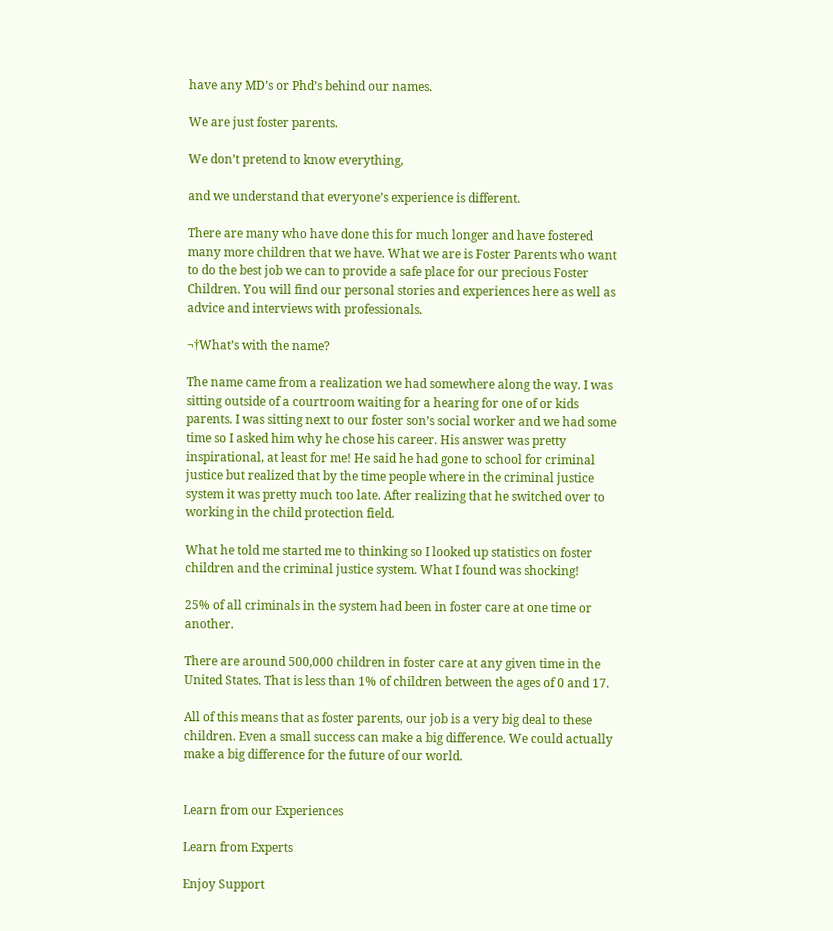have any MD’s or Phd’s behind our names.

We are just foster parents.

We don’t pretend to know everything,

and we understand that everyone’s experience is different.

There are many who have done this for much longer and have fostered many more children that we have. What we are is Foster Parents who want to do the best job we can to provide a safe place for our precious Foster Children. You will find our personal stories and experiences here as well as advice and interviews with professionals.

¬†What’s with the name?

The name came from a realization we had somewhere along the way. I was sitting outside of a courtroom waiting for a hearing for one of or kids parents. I was sitting next to our foster son’s social worker and we had some time so I asked him why he chose his career. His answer was pretty inspirational, at least for me! He said he had gone to school for criminal justice but realized that by the time people where in the criminal justice system it was pretty much too late. After realizing that he switched over to working in the child protection field.

What he told me started me to thinking so I looked up statistics on foster children and the criminal justice system. What I found was shocking!

25% of all criminals in the system had been in foster care at one time or another.

There are around 500,000 children in foster care at any given time in the United States. That is less than 1% of children between the ages of 0 and 17.

All of this means that as foster parents, our job is a very big deal to these children. Even a small success can make a big difference. We could actually make a big difference for the future of our world.


Learn from our Experiences

Learn from Experts

Enjoy Support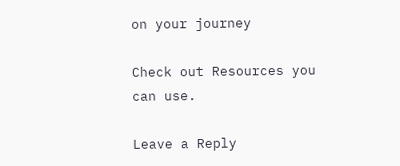on your journey

Check out Resources you can use.

Leave a Reply